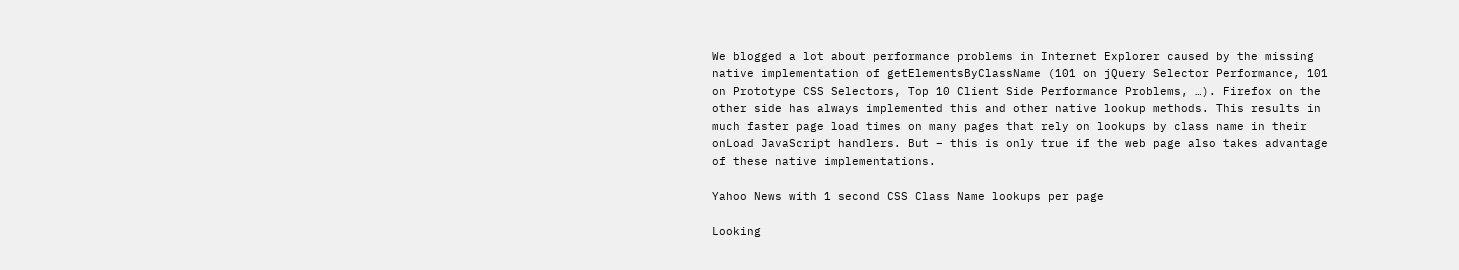We blogged a lot about performance problems in Internet Explorer caused by the missing native implementation of getElementsByClassName (101 on jQuery Selector Performance, 101 on Prototype CSS Selectors, Top 10 Client Side Performance Problems, …). Firefox on the other side has always implemented this and other native lookup methods. This results in much faster page load times on many pages that rely on lookups by class name in their onLoad JavaScript handlers. But – this is only true if the web page also takes advantage of these native implementations.

Yahoo News with 1 second CSS Class Name lookups per page

Looking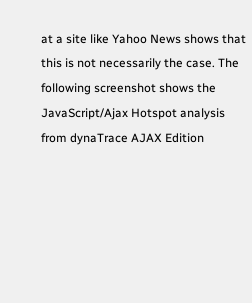at a site like Yahoo News shows that this is not necessarily the case. The following screenshot shows the JavaScript/Ajax Hotspot analysis from dynaTrace AJAX Edition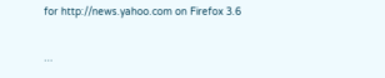for http://news.yahoo.com on Firefox 3.6

...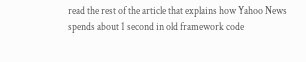read the rest of the article that explains how Yahoo News spends about 1 second in old framework code